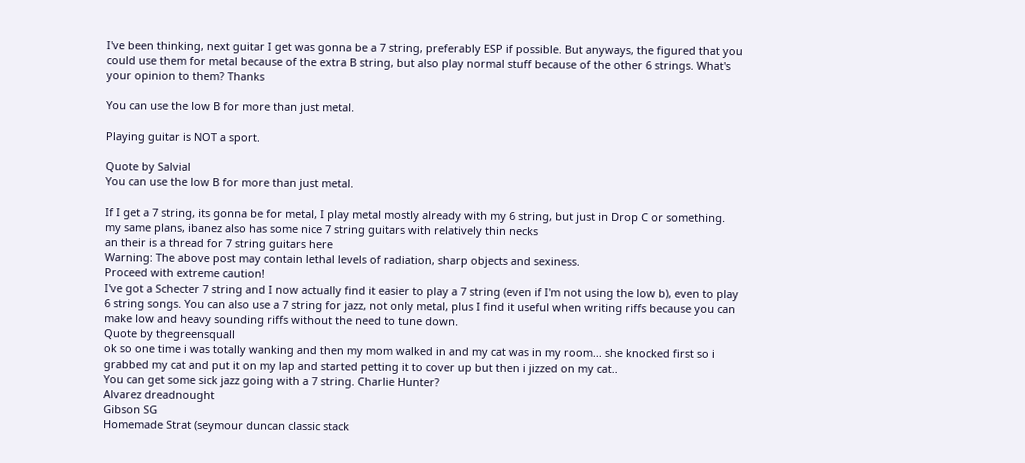I've been thinking, next guitar I get was gonna be a 7 string, preferably ESP if possible. But anyways, the figured that you could use them for metal because of the extra B string, but also play normal stuff because of the other 6 strings. What's your opinion to them? Thanks

You can use the low B for more than just metal.

Playing guitar is NOT a sport.

Quote by Salvial
You can use the low B for more than just metal.

If I get a 7 string, its gonna be for metal, I play metal mostly already with my 6 string, but just in Drop C or something.
my same plans, ibanez also has some nice 7 string guitars with relatively thin necks
an their is a thread for 7 string guitars here
Warning: The above post may contain lethal levels of radiation, sharp objects and sexiness.
Proceed with extreme caution!
I've got a Schecter 7 string and I now actually find it easier to play a 7 string (even if I'm not using the low b), even to play 6 string songs. You can also use a 7 string for jazz, not only metal, plus I find it useful when writing riffs because you can make low and heavy sounding riffs without the need to tune down.
Quote by thegreensquall
ok so one time i was totally wanking and then my mom walked in and my cat was in my room... she knocked first so i grabbed my cat and put it on my lap and started petting it to cover up but then i jizzed on my cat..
You can get some sick jazz going with a 7 string. Charlie Hunter?
Alvarez dreadnought
Gibson SG
Homemade Strat (seymour duncan classic stack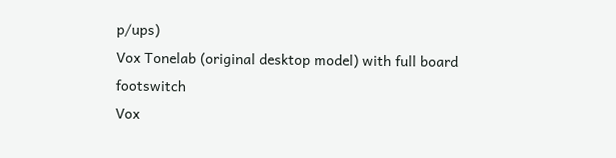p/ups)
Vox Tonelab (original desktop model) with full board footswitch
Vox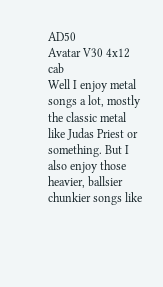AD50
Avatar V30 4x12 cab
Well I enjoy metal songs a lot, mostly the classic metal like Judas Priest or something. But I also enjoy those heavier, ballsier chunkier songs like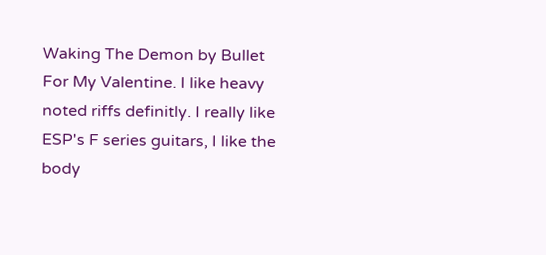Waking The Demon by Bullet For My Valentine. I like heavy noted riffs definitly. I really like ESP's F series guitars, I like the body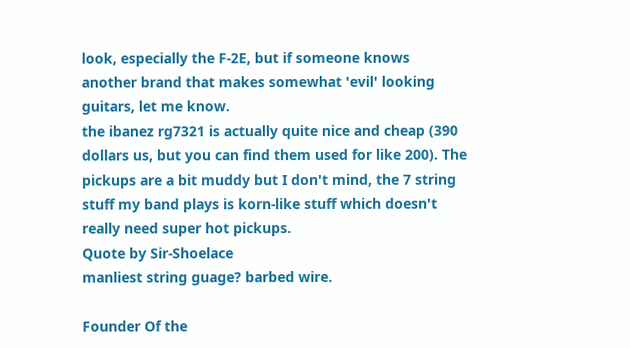look, especially the F-2E, but if someone knows another brand that makes somewhat 'evil' looking guitars, let me know.
the ibanez rg7321 is actually quite nice and cheap (390 dollars us, but you can find them used for like 200). The pickups are a bit muddy but I don't mind, the 7 string stuff my band plays is korn-like stuff which doesn't really need super hot pickups.
Quote by Sir-Shoelace
manliest string guage? barbed wire.

Founder Of the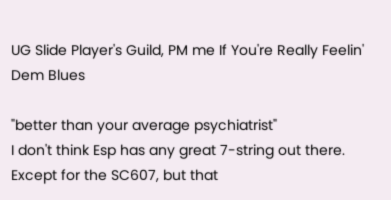UG Slide Player's Guild, PM me If You're Really Feelin' Dem Blues

"better than your average psychiatrist"
I don't think Esp has any great 7-string out there. Except for the SC607, but that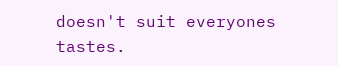doesn't suit everyones tastes.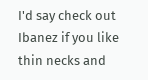I'd say check out Ibanez if you like thin necks and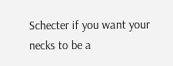Schecter if you want your necks to be a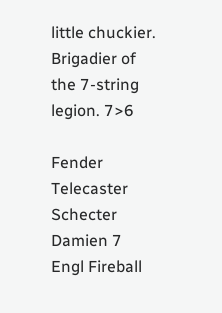little chuckier.
Brigadier of the 7-string legion. 7>6

Fender Telecaster
Schecter Damien 7
Engl Fireball